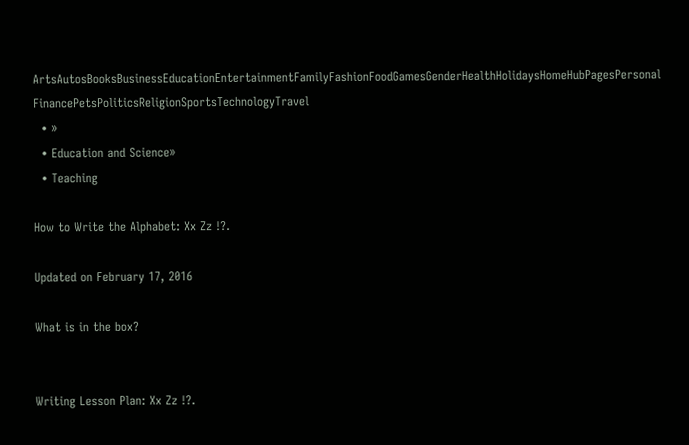ArtsAutosBooksBusinessEducationEntertainmentFamilyFashionFoodGamesGenderHealthHolidaysHomeHubPagesPersonal FinancePetsPoliticsReligionSportsTechnologyTravel
  • »
  • Education and Science»
  • Teaching

How to Write the Alphabet: Xx Zz !?.

Updated on February 17, 2016

What is in the box?


Writing Lesson Plan: Xx Zz !?.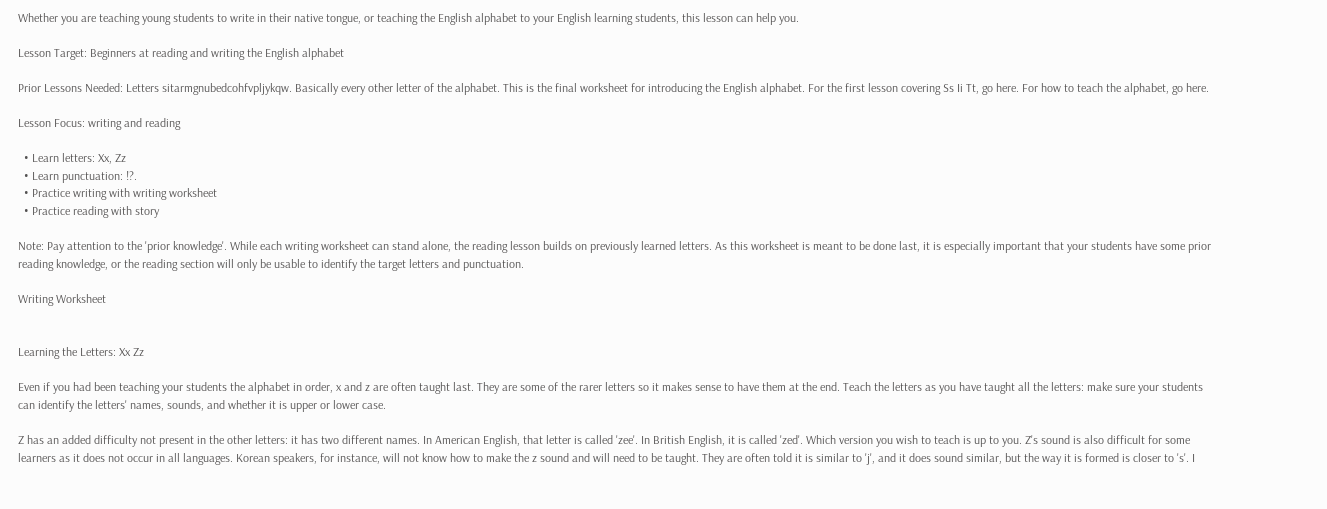Whether you are teaching young students to write in their native tongue, or teaching the English alphabet to your English learning students, this lesson can help you.

Lesson Target: Beginners at reading and writing the English alphabet

Prior Lessons Needed: Letters sitarmgnubedcohfvpljykqw. Basically every other letter of the alphabet. This is the final worksheet for introducing the English alphabet. For the first lesson covering Ss Ii Tt, go here. For how to teach the alphabet, go here.

Lesson Focus: writing and reading

  • Learn letters: Xx, Zz
  • Learn punctuation: !?.
  • Practice writing with writing worksheet
  • Practice reading with story

Note: Pay attention to the 'prior knowledge'. While each writing worksheet can stand alone, the reading lesson builds on previously learned letters. As this worksheet is meant to be done last, it is especially important that your students have some prior reading knowledge, or the reading section will only be usable to identify the target letters and punctuation.

Writing Worksheet


Learning the Letters: Xx Zz

Even if you had been teaching your students the alphabet in order, x and z are often taught last. They are some of the rarer letters so it makes sense to have them at the end. Teach the letters as you have taught all the letters: make sure your students can identify the letters' names, sounds, and whether it is upper or lower case.

Z has an added difficulty not present in the other letters: it has two different names. In American English, that letter is called 'zee'. In British English, it is called 'zed'. Which version you wish to teach is up to you. Z's sound is also difficult for some learners as it does not occur in all languages. Korean speakers, for instance, will not know how to make the z sound and will need to be taught. They are often told it is similar to 'j', and it does sound similar, but the way it is formed is closer to 's'. I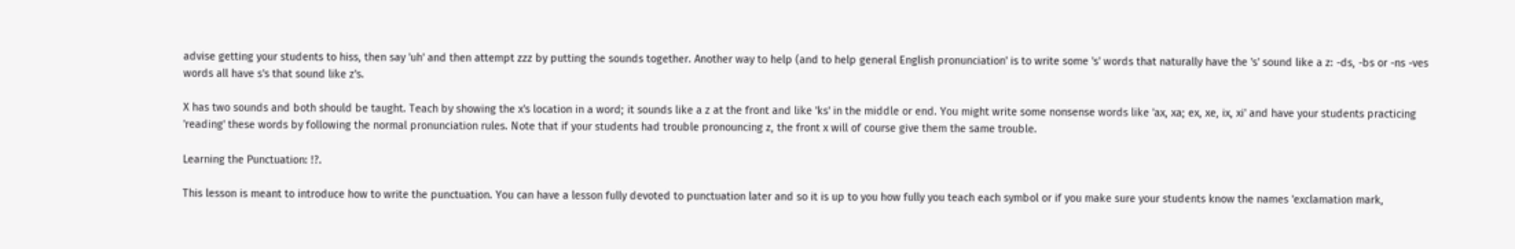advise getting your students to hiss, then say 'uh' and then attempt zzz by putting the sounds together. Another way to help (and to help general English pronunciation' is to write some 's' words that naturally have the 's' sound like a z: -ds, -bs or -ns -ves words all have s's that sound like z's.

X has two sounds and both should be taught. Teach by showing the x's location in a word; it sounds like a z at the front and like 'ks' in the middle or end. You might write some nonsense words like 'ax, xa; ex, xe, ix, xi' and have your students practicing 'reading' these words by following the normal pronunciation rules. Note that if your students had trouble pronouncing z, the front x will of course give them the same trouble.

Learning the Punctuation: !?.

This lesson is meant to introduce how to write the punctuation. You can have a lesson fully devoted to punctuation later and so it is up to you how fully you teach each symbol or if you make sure your students know the names 'exclamation mark,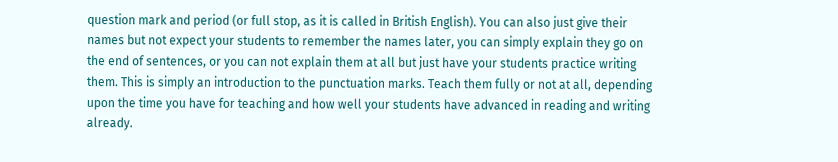question mark and period (or full stop, as it is called in British English). You can also just give their names but not expect your students to remember the names later, you can simply explain they go on the end of sentences, or you can not explain them at all but just have your students practice writing them. This is simply an introduction to the punctuation marks. Teach them fully or not at all, depending upon the time you have for teaching and how well your students have advanced in reading and writing already.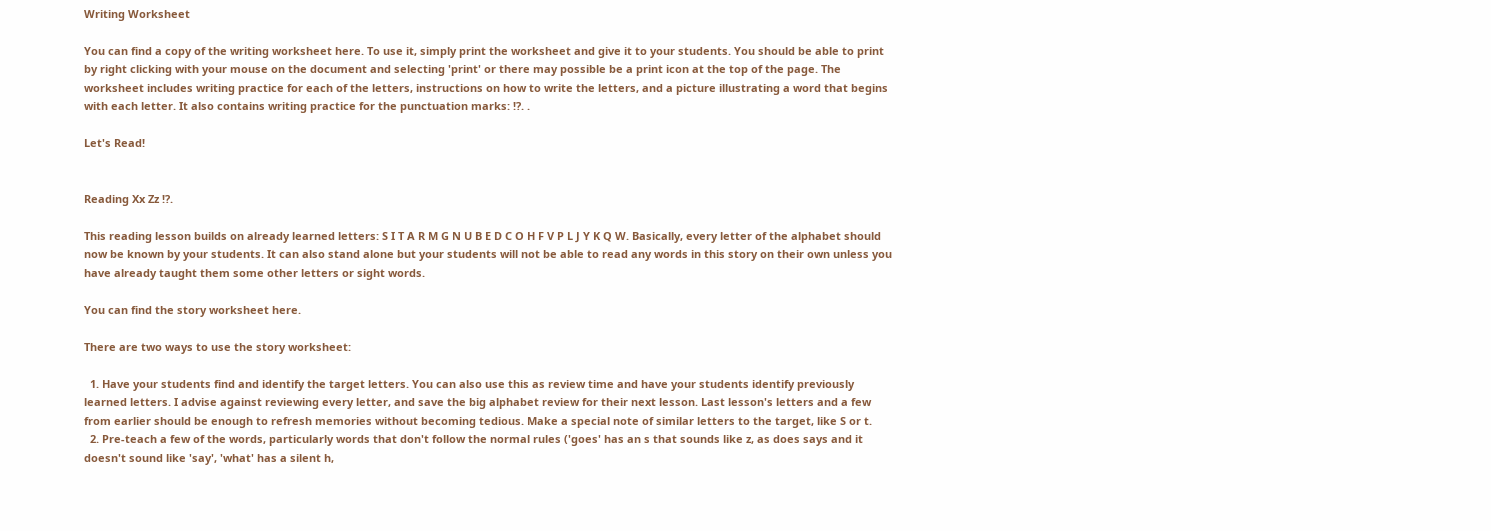Writing Worksheet

You can find a copy of the writing worksheet here. To use it, simply print the worksheet and give it to your students. You should be able to print by right clicking with your mouse on the document and selecting 'print' or there may possible be a print icon at the top of the page. The worksheet includes writing practice for each of the letters, instructions on how to write the letters, and a picture illustrating a word that begins with each letter. It also contains writing practice for the punctuation marks: !?. .

Let's Read!


Reading Xx Zz !?.

This reading lesson builds on already learned letters: S I T A R M G N U B E D C O H F V P L J Y K Q W. Basically, every letter of the alphabet should now be known by your students. It can also stand alone but your students will not be able to read any words in this story on their own unless you have already taught them some other letters or sight words.

You can find the story worksheet here.

There are two ways to use the story worksheet:

  1. Have your students find and identify the target letters. You can also use this as review time and have your students identify previously learned letters. I advise against reviewing every letter, and save the big alphabet review for their next lesson. Last lesson's letters and a few from earlier should be enough to refresh memories without becoming tedious. Make a special note of similar letters to the target, like S or t.
  2. Pre-teach a few of the words, particularly words that don't follow the normal rules ('goes' has an s that sounds like z, as does says and it doesn't sound like 'say', 'what' has a silent h,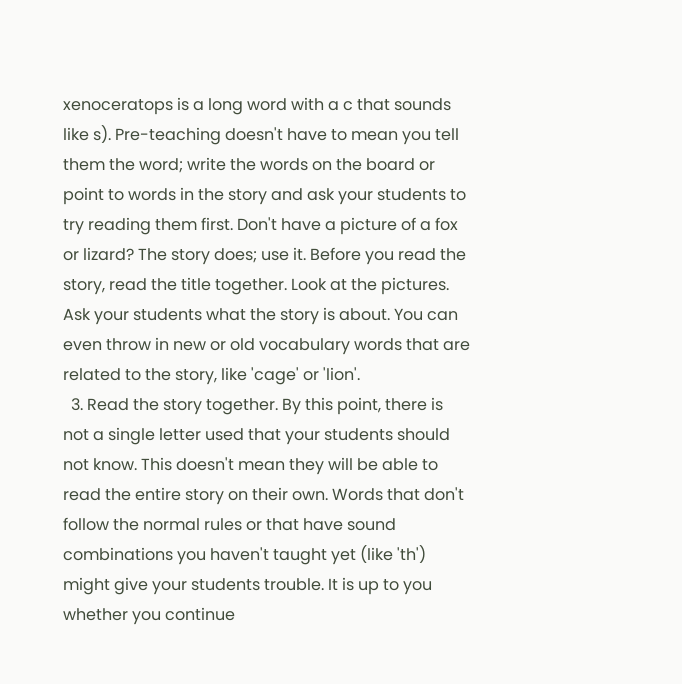xenoceratops is a long word with a c that sounds like s). Pre-teaching doesn't have to mean you tell them the word; write the words on the board or point to words in the story and ask your students to try reading them first. Don't have a picture of a fox or lizard? The story does; use it. Before you read the story, read the title together. Look at the pictures. Ask your students what the story is about. You can even throw in new or old vocabulary words that are related to the story, like 'cage' or 'lion'.
  3. Read the story together. By this point, there is not a single letter used that your students should not know. This doesn't mean they will be able to read the entire story on their own. Words that don't follow the normal rules or that have sound combinations you haven't taught yet (like 'th') might give your students trouble. It is up to you whether you continue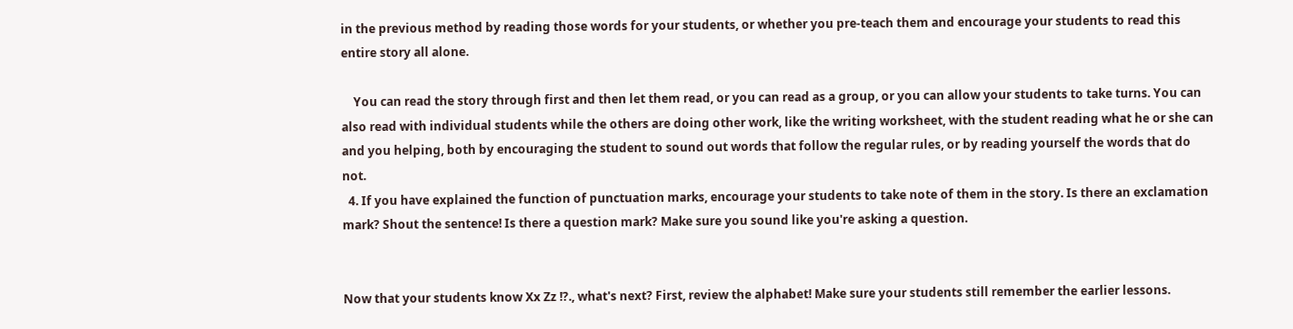in the previous method by reading those words for your students, or whether you pre-teach them and encourage your students to read this entire story all alone.

    You can read the story through first and then let them read, or you can read as a group, or you can allow your students to take turns. You can also read with individual students while the others are doing other work, like the writing worksheet, with the student reading what he or she can and you helping, both by encouraging the student to sound out words that follow the regular rules, or by reading yourself the words that do not.
  4. If you have explained the function of punctuation marks, encourage your students to take note of them in the story. Is there an exclamation mark? Shout the sentence! Is there a question mark? Make sure you sound like you're asking a question.


Now that your students know Xx Zz !?., what's next? First, review the alphabet! Make sure your students still remember the earlier lessons.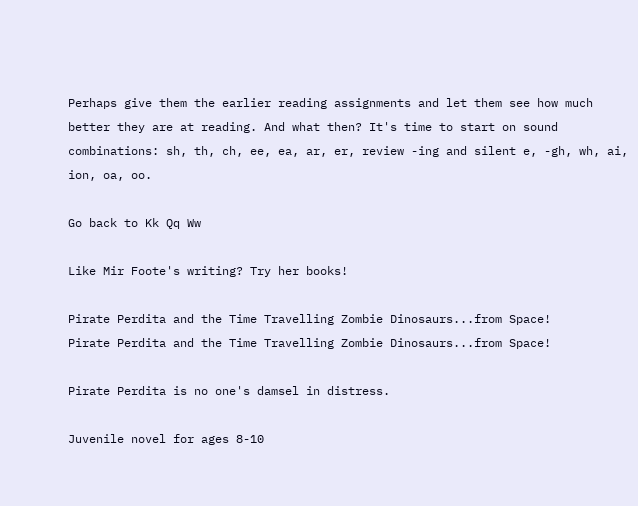Perhaps give them the earlier reading assignments and let them see how much better they are at reading. And what then? It's time to start on sound combinations: sh, th, ch, ee, ea, ar, er, review -ing and silent e, -gh, wh, ai, ion, oa, oo.

Go back to Kk Qq Ww

Like Mir Foote's writing? Try her books!

Pirate Perdita and the Time Travelling Zombie Dinosaurs...from Space!
Pirate Perdita and the Time Travelling Zombie Dinosaurs...from Space!

Pirate Perdita is no one's damsel in distress.

Juvenile novel for ages 8-10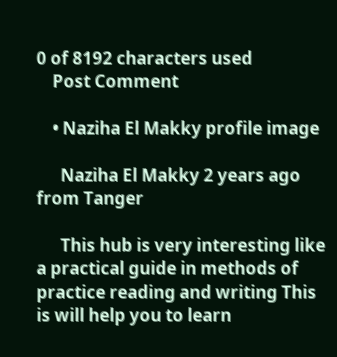0 of 8192 characters used
    Post Comment

    • Naziha El Makky profile image

      Naziha El Makky 2 years ago from Tanger

      This hub is very interesting like a practical guide in methods of practice reading and writing This is will help you to learn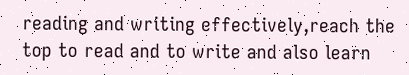reading and writing effectively,reach the top to read and to write and also learn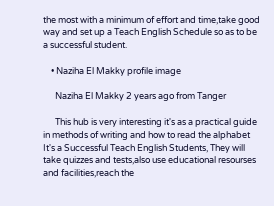the most with a minimum of effort and time,take good way and set up a Teach English Schedule so as to be a successful student.

    • Naziha El Makky profile image

      Naziha El Makky 2 years ago from Tanger

      This hub is very interesting it's as a practical guide in methods of writing and how to read the alphabet It's a Successful Teach English Students, They will take quizzes and tests,also use educational resourses and facilities,reach the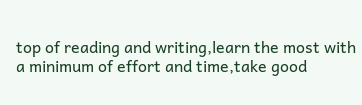top of reading and writing,learn the most with a minimum of effort and time,take good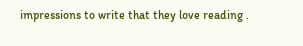impressions to write that they love reading .